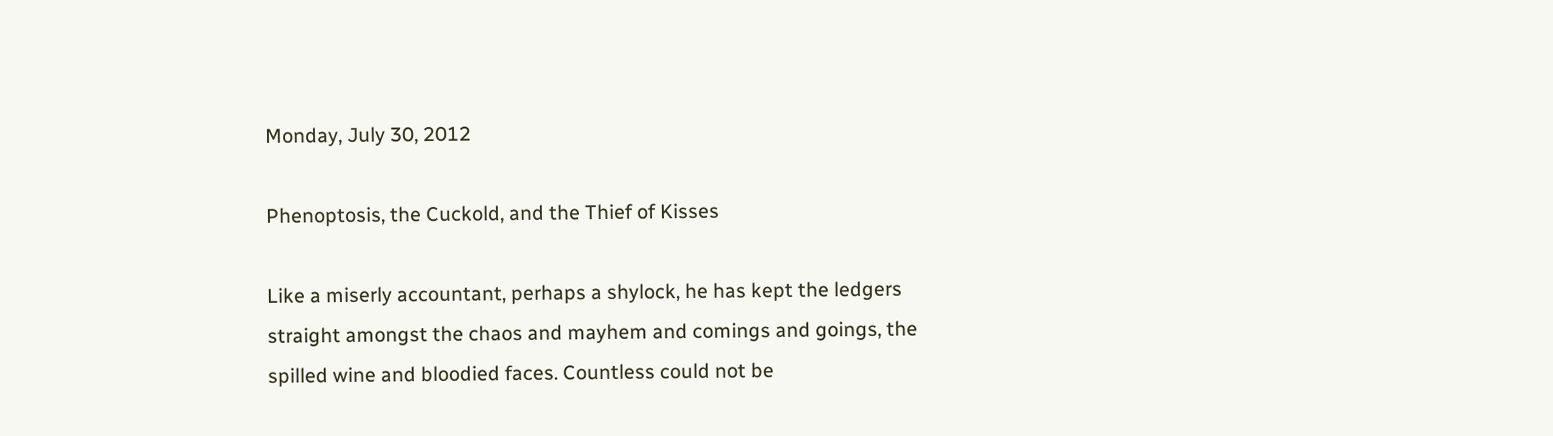Monday, July 30, 2012

Phenoptosis, the Cuckold, and the Thief of Kisses

Like a miserly accountant, perhaps a shylock, he has kept the ledgers straight amongst the chaos and mayhem and comings and goings, the spilled wine and bloodied faces. Countless could not be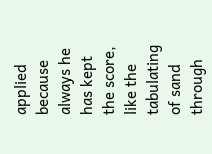applied because always he has kept the score, like the tabulating of sand through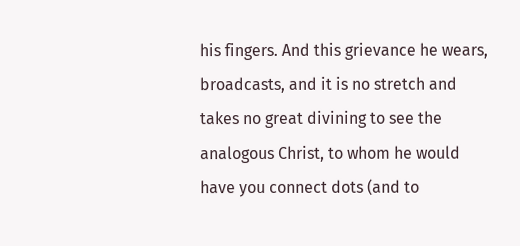his fingers. And this grievance he wears, broadcasts, and it is no stretch and takes no great divining to see the analogous Christ, to whom he would have you connect dots (and to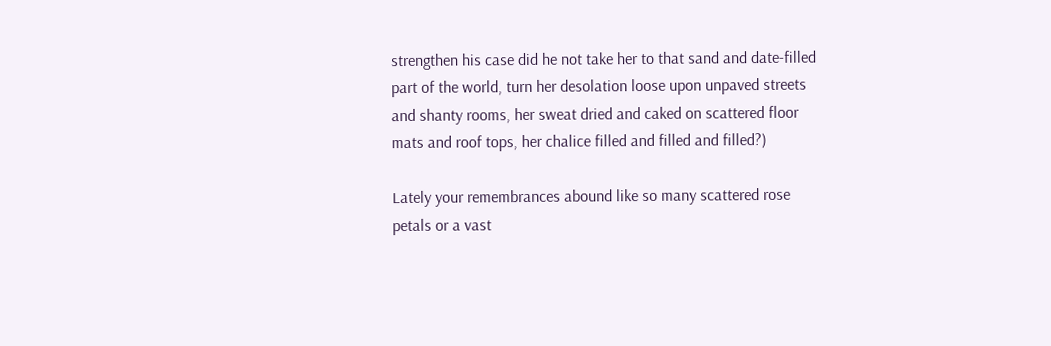strengthen his case did he not take her to that sand and date-filled part of the world, turn her desolation loose upon unpaved streets and shanty rooms, her sweat dried and caked on scattered floor mats and roof tops, her chalice filled and filled and filled?)

Lately your remembrances abound like so many scattered rose petals or a vast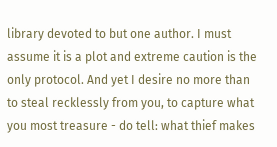library devoted to but one author. I must assume it is a plot and extreme caution is the only protocol. And yet I desire no more than to steal recklessly from you, to capture what you most treasure - do tell: what thief makes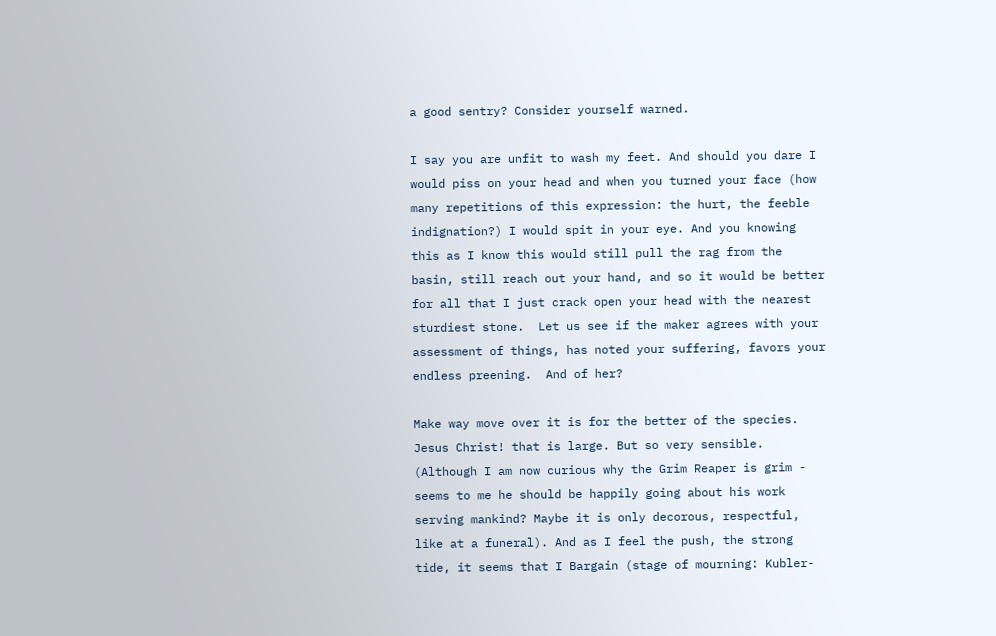a good sentry? Consider yourself warned.

I say you are unfit to wash my feet. And should you dare I would piss on your head and when you turned your face (how many repetitions of this expression: the hurt, the feeble indignation?) I would spit in your eye. And you knowing this as I know this would still pull the rag from the basin, still reach out your hand, and so it would be better for all that I just crack open your head with the nearest sturdiest stone.  Let us see if the maker agrees with your assessment of things, has noted your suffering, favors your endless preening.  And of her?

Make way move over it is for the better of the species. Jesus Christ! that is large. But so very sensible. (Although I am now curious why the Grim Reaper is grim - seems to me he should be happily going about his work serving mankind? Maybe it is only decorous, respectful, like at a funeral). And as I feel the push, the strong tide, it seems that I Bargain (stage of mourning: Kubler-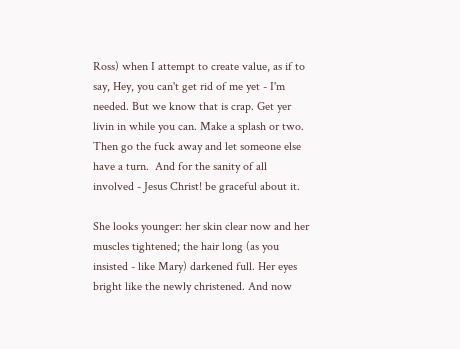Ross) when I attempt to create value, as if to say, Hey, you can't get rid of me yet - I'm needed. But we know that is crap. Get yer livin in while you can. Make a splash or two. Then go the fuck away and let someone else have a turn.  And for the sanity of all involved - Jesus Christ! be graceful about it.

She looks younger: her skin clear now and her muscles tightened; the hair long (as you insisted - like Mary) darkened full. Her eyes bright like the newly christened. And now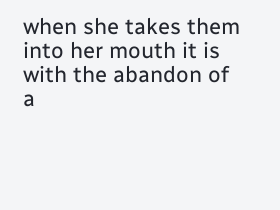when she takes them into her mouth it is with the abandon of a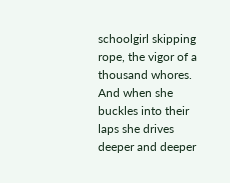schoolgirl skipping rope, the vigor of a thousand whores. And when she buckles into their laps she drives deeper and deeper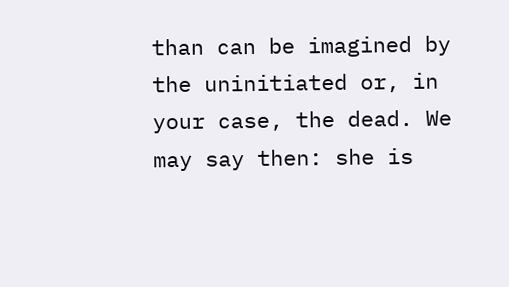than can be imagined by the uninitiated or, in your case, the dead. We may say then: she is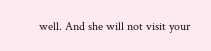well. And she will not visit your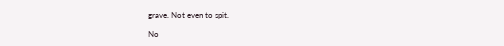grave. Not even to spit.

No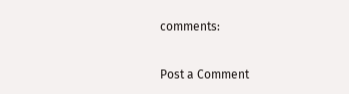comments:

Post a Comment